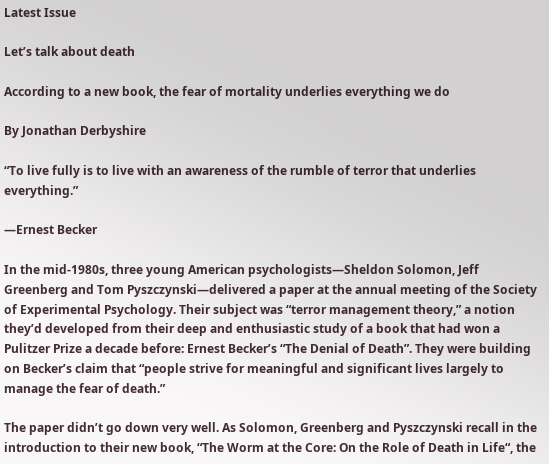Latest Issue

Let’s talk about death

According to a new book, the fear of mortality underlies everything we do

By Jonathan Derbyshire

“To live fully is to live with an awareness of the rumble of terror that underlies everything.”

—Ernest Becker

In the mid-1980s, three young American psychologists—Sheldon Solomon, Jeff Greenberg and Tom Pyszczynski—delivered a paper at the annual meeting of the Society of Experimental Psychology. Their subject was “terror management theory,” a notion they’d developed from their deep and enthusiastic study of a book that had won a Pulitzer Prize a decade before: Ernest Becker’s “The Denial of Death”. They were building on Becker’s claim that “people strive for meaningful and significant lives largely to manage the fear of death.”

The paper didn’t go down very well. As Solomon, Greenberg and Pyszczynski recall in the introduction to their new book, “The Worm at the Core: On the Role of Death in Life“, the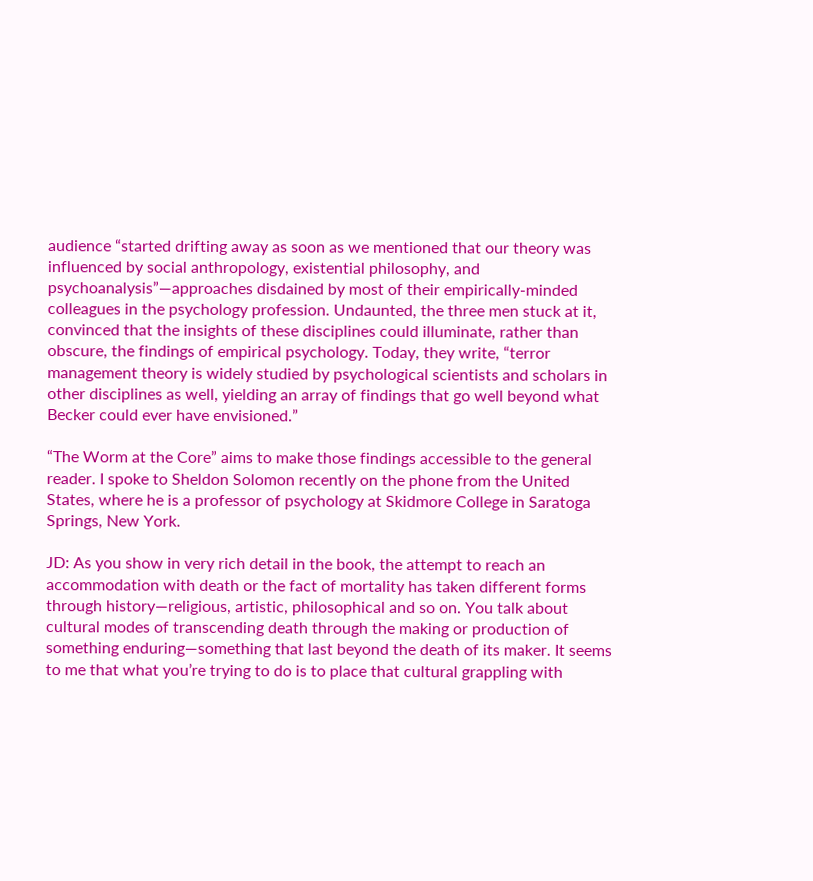audience “started drifting away as soon as we mentioned that our theory was influenced by social anthropology, existential philosophy, and psychoanalysis”—approaches disdained by most of their empirically-minded colleagues in the psychology profession. Undaunted, the three men stuck at it, convinced that the insights of these disciplines could illuminate, rather than obscure, the findings of empirical psychology. Today, they write, “terror management theory is widely studied by psychological scientists and scholars in other disciplines as well, yielding an array of findings that go well beyond what Becker could ever have envisioned.”

“The Worm at the Core” aims to make those findings accessible to the general reader. I spoke to Sheldon Solomon recently on the phone from the United States, where he is a professor of psychology at Skidmore College in Saratoga Springs, New York.

JD: As you show in very rich detail in the book, the attempt to reach an accommodation with death or the fact of mortality has taken different forms through history—religious, artistic, philosophical and so on. You talk about cultural modes of transcending death through the making or production of something enduring—something that last beyond the death of its maker. It seems to me that what you’re trying to do is to place that cultural grappling with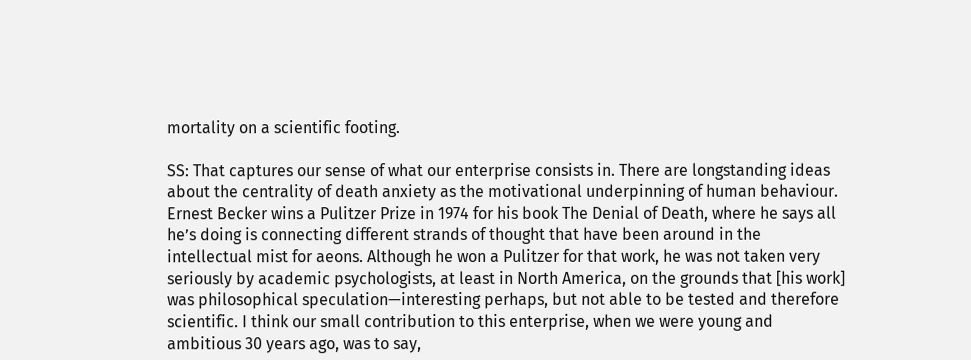mortality on a scientific footing.

SS: That captures our sense of what our enterprise consists in. There are longstanding ideas about the centrality of death anxiety as the motivational underpinning of human behaviour. Ernest Becker wins a Pulitzer Prize in 1974 for his book The Denial of Death, where he says all he’s doing is connecting different strands of thought that have been around in the intellectual mist for aeons. Although he won a Pulitzer for that work, he was not taken very seriously by academic psychologists, at least in North America, on the grounds that [his work] was philosophical speculation—interesting perhaps, but not able to be tested and therefore scientific. I think our small contribution to this enterprise, when we were young and ambitious 30 years ago, was to say,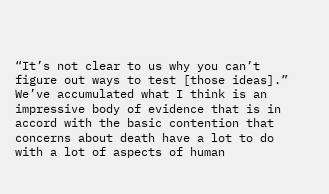“It’s not clear to us why you can’t figure out ways to test [those ideas].” We’ve accumulated what I think is an impressive body of evidence that is in accord with the basic contention that concerns about death have a lot to do with a lot of aspects of human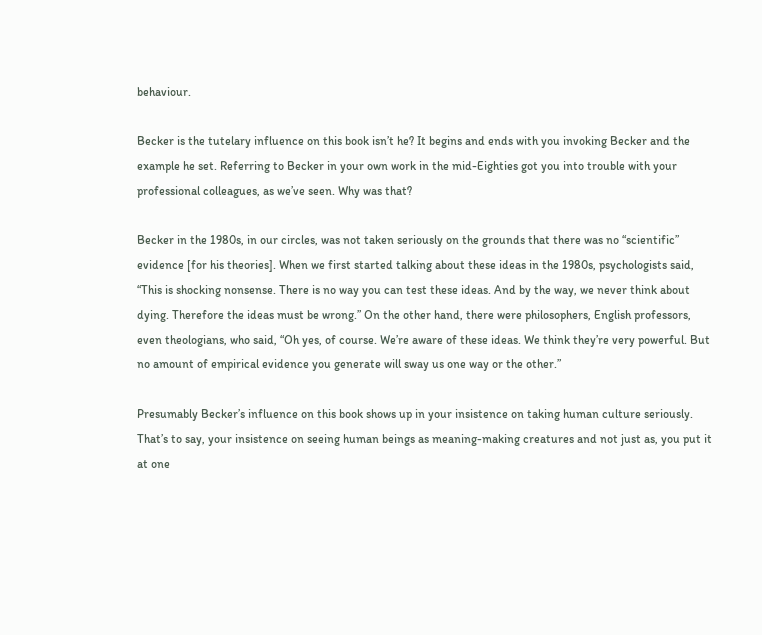behaviour.

Becker is the tutelary influence on this book isn’t he? It begins and ends with you invoking Becker and the example he set. Referring to Becker in your own work in the mid-Eighties got you into trouble with your professional colleagues, as we’ve seen. Why was that?

Becker in the 1980s, in our circles, was not taken seriously on the grounds that there was no “scientific” evidence [for his theories]. When we first started talking about these ideas in the 1980s, psychologists said, “This is shocking nonsense. There is no way you can test these ideas. And by the way, we never think about dying. Therefore the ideas must be wrong.” On the other hand, there were philosophers, English professors, even theologians, who said, “Oh yes, of course. We’re aware of these ideas. We think they’re very powerful. But no amount of empirical evidence you generate will sway us one way or the other.”

Presumably Becker’s influence on this book shows up in your insistence on taking human culture seriously. That’s to say, your insistence on seeing human beings as meaning-making creatures and not just as, you put it at one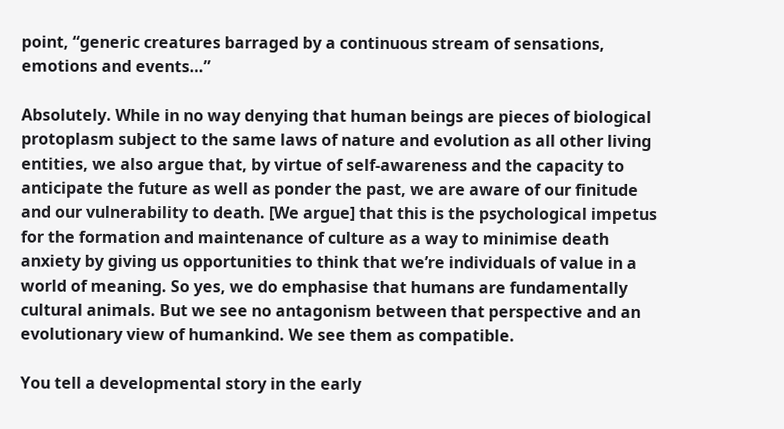point, “generic creatures barraged by a continuous stream of sensations, emotions and events…”

Absolutely. While in no way denying that human beings are pieces of biological protoplasm subject to the same laws of nature and evolution as all other living entities, we also argue that, by virtue of self-awareness and the capacity to anticipate the future as well as ponder the past, we are aware of our finitude and our vulnerability to death. [We argue] that this is the psychological impetus for the formation and maintenance of culture as a way to minimise death anxiety by giving us opportunities to think that we’re individuals of value in a world of meaning. So yes, we do emphasise that humans are fundamentally cultural animals. But we see no antagonism between that perspective and an evolutionary view of humankind. We see them as compatible.

You tell a developmental story in the early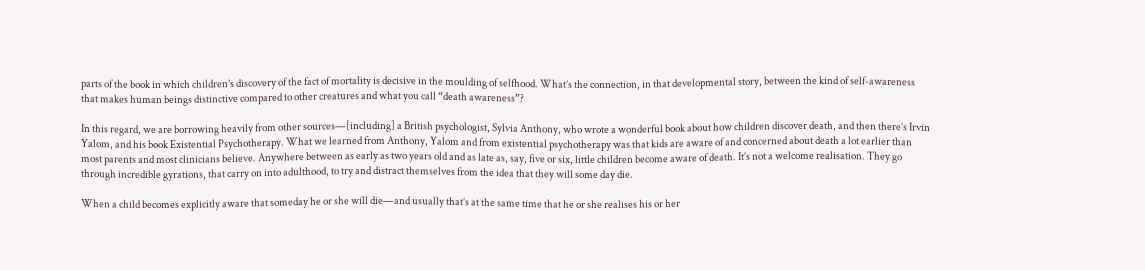parts of the book in which children’s discovery of the fact of mortality is decisive in the moulding of selfhood. What’s the connection, in that developmental story, between the kind of self-awareness that makes human beings distinctive compared to other creatures and what you call “death awareness”?

In this regard, we are borrowing heavily from other sources—[including] a British psychologist, Sylvia Anthony, who wrote a wonderful book about how children discover death, and then there’s Irvin Yalom, and his book Existential Psychotherapy. What we learned from Anthony, Yalom and from existential psychotherapy was that kids are aware of and concerned about death a lot earlier than most parents and most clinicians believe. Anywhere between as early as two years old and as late as, say, five or six, little children become aware of death. It’s not a welcome realisation. They go through incredible gyrations, that carry on into adulthood, to try and distract themselves from the idea that they will some day die.

When a child becomes explicitly aware that someday he or she will die—and usually that’s at the same time that he or she realises his or her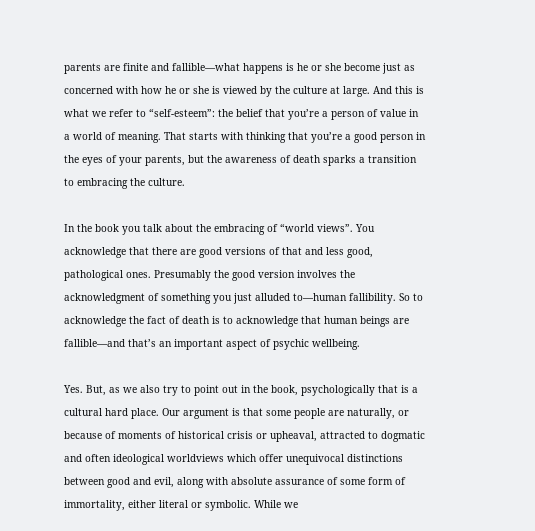parents are finite and fallible—what happens is he or she become just as concerned with how he or she is viewed by the culture at large. And this is what we refer to “self-esteem”: the belief that you’re a person of value in a world of meaning. That starts with thinking that you’re a good person in the eyes of your parents, but the awareness of death sparks a transition to embracing the culture.

In the book you talk about the embracing of “world views”. You acknowledge that there are good versions of that and less good, pathological ones. Presumably the good version involves the acknowledgment of something you just alluded to—human fallibility. So to acknowledge the fact of death is to acknowledge that human beings are fallible—and that’s an important aspect of psychic wellbeing.

Yes. But, as we also try to point out in the book, psychologically that is a cultural hard place. Our argument is that some people are naturally, or because of moments of historical crisis or upheaval, attracted to dogmatic and often ideological worldviews which offer unequivocal distinctions between good and evil, along with absolute assurance of some form of immortality, either literal or symbolic. While we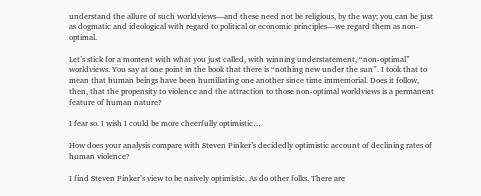understand the allure of such worldviews—and these need not be religious, by the way; you can be just as dogmatic and ideological with regard to political or economic principles—we regard them as non-optimal.

Let’s stick for a moment with what you just called, with winning understatement, “non-optimal” worldviews. You say at one point in the book that there is “nothing new under the sun”. I took that to mean that human beings have been humiliating one another since time immemorial. Does it follow, then, that the propensity to violence and the attraction to those non-optimal worldviews is a permanent feature of human nature?

I fear so. I wish I could be more cheerfully optimistic…

How does your analysis compare with Steven Pinker’s decidedly optimistic account of declining rates of human violence?

I find Steven Pinker’s view to be naively optimistic. As do other folks. There are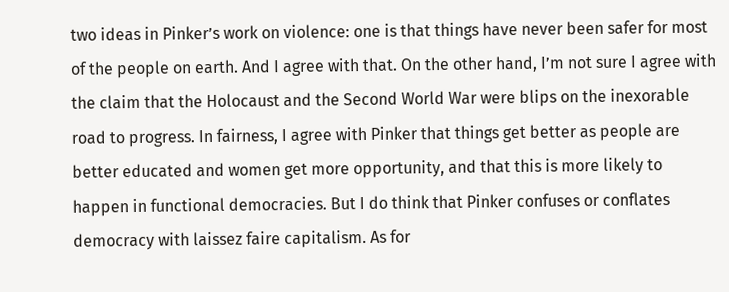two ideas in Pinker’s work on violence: one is that things have never been safer for most of the people on earth. And I agree with that. On the other hand, I’m not sure I agree with the claim that the Holocaust and the Second World War were blips on the inexorable road to progress. In fairness, I agree with Pinker that things get better as people are better educated and women get more opportunity, and that this is more likely to happen in functional democracies. But I do think that Pinker confuses or conflates democracy with laissez faire capitalism. As for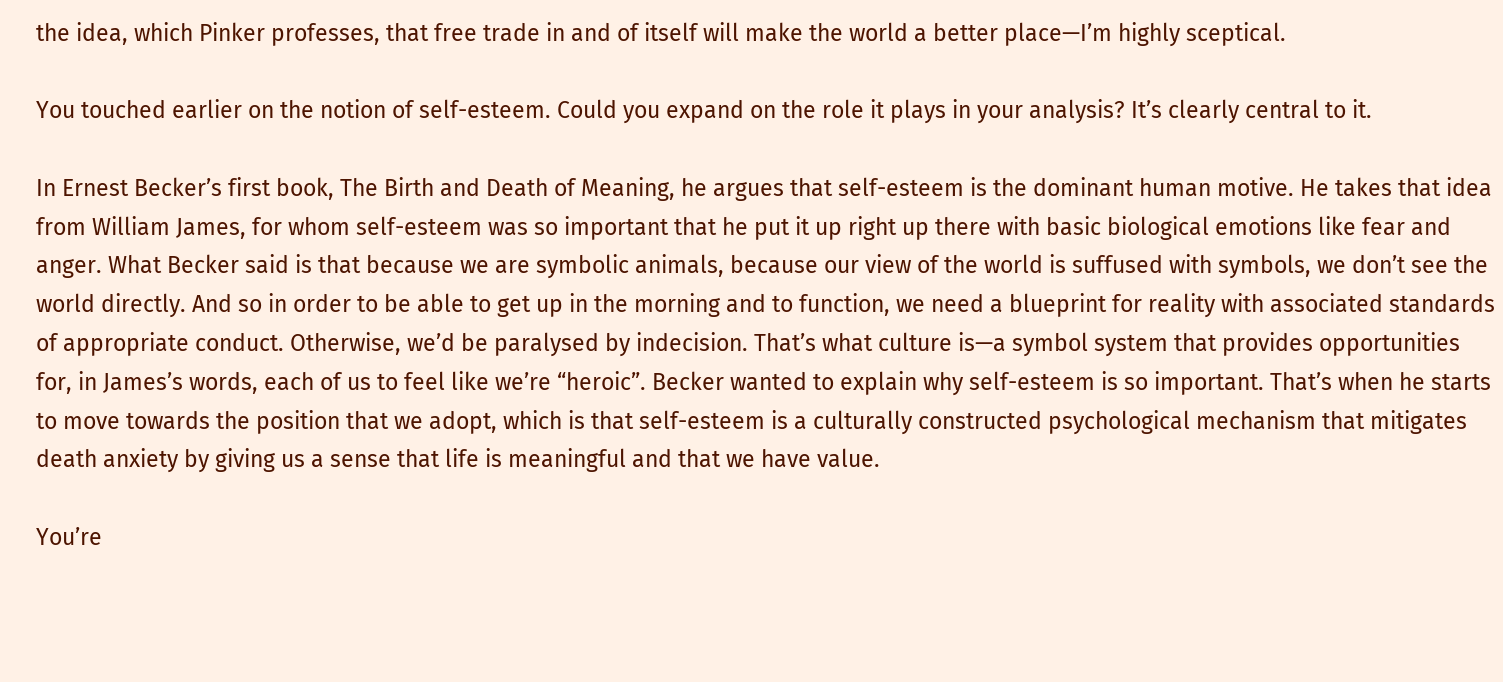the idea, which Pinker professes, that free trade in and of itself will make the world a better place—I’m highly sceptical.

You touched earlier on the notion of self-esteem. Could you expand on the role it plays in your analysis? It’s clearly central to it.

In Ernest Becker’s first book, The Birth and Death of Meaning, he argues that self-esteem is the dominant human motive. He takes that idea from William James, for whom self-esteem was so important that he put it up right up there with basic biological emotions like fear and anger. What Becker said is that because we are symbolic animals, because our view of the world is suffused with symbols, we don’t see the world directly. And so in order to be able to get up in the morning and to function, we need a blueprint for reality with associated standards of appropriate conduct. Otherwise, we’d be paralysed by indecision. That’s what culture is—a symbol system that provides opportunities for, in James’s words, each of us to feel like we’re “heroic”. Becker wanted to explain why self-esteem is so important. That’s when he starts to move towards the position that we adopt, which is that self-esteem is a culturally constructed psychological mechanism that mitigates death anxiety by giving us a sense that life is meaningful and that we have value.

You’re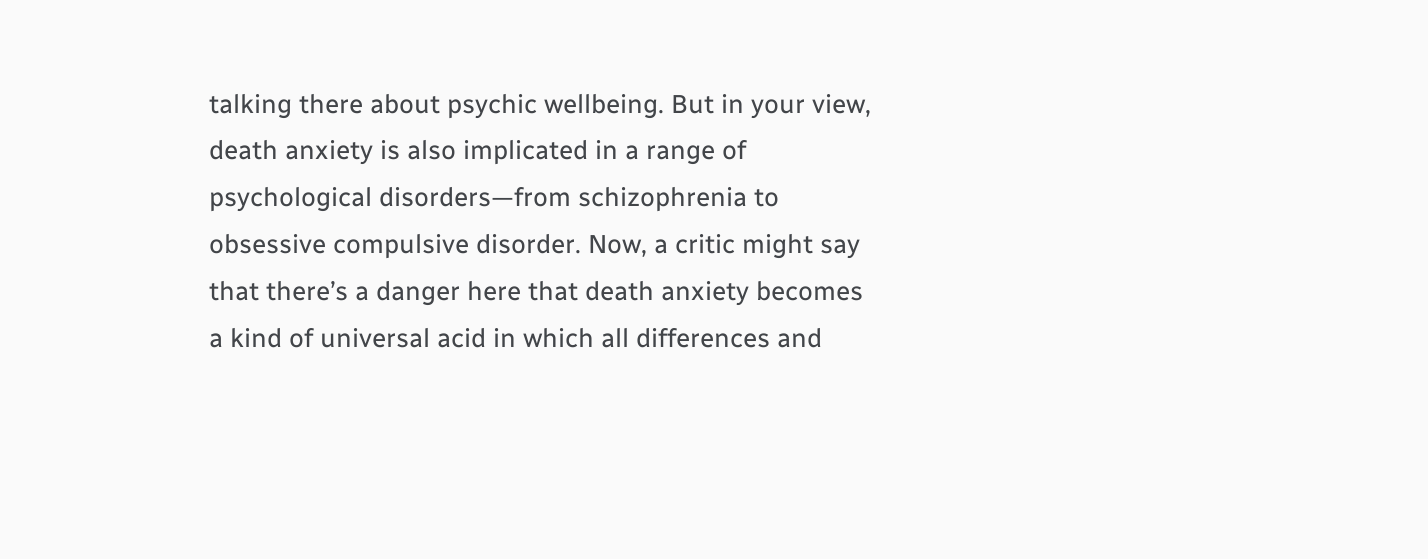talking there about psychic wellbeing. But in your view, death anxiety is also implicated in a range of psychological disorders—from schizophrenia to obsessive compulsive disorder. Now, a critic might say that there’s a danger here that death anxiety becomes a kind of universal acid in which all differences and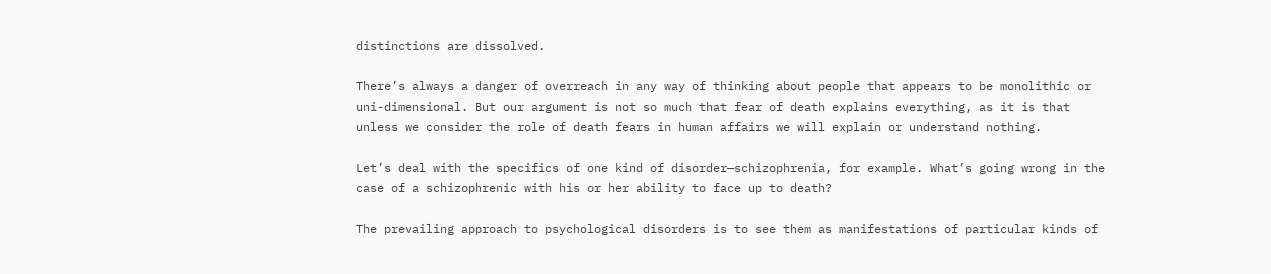distinctions are dissolved.

There’s always a danger of overreach in any way of thinking about people that appears to be monolithic or uni-dimensional. But our argument is not so much that fear of death explains everything, as it is that unless we consider the role of death fears in human affairs we will explain or understand nothing.

Let’s deal with the specifics of one kind of disorder—schizophrenia, for example. What’s going wrong in the case of a schizophrenic with his or her ability to face up to death?

The prevailing approach to psychological disorders is to see them as manifestations of particular kinds of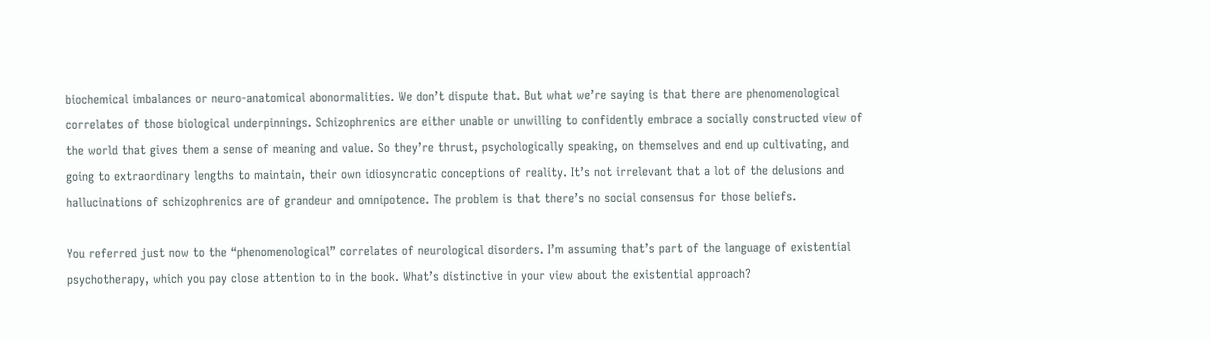biochemical imbalances or neuro-anatomical abonormalities. We don’t dispute that. But what we’re saying is that there are phenomenological correlates of those biological underpinnings. Schizophrenics are either unable or unwilling to confidently embrace a socially constructed view of the world that gives them a sense of meaning and value. So they’re thrust, psychologically speaking, on themselves and end up cultivating, and going to extraordinary lengths to maintain, their own idiosyncratic conceptions of reality. It’s not irrelevant that a lot of the delusions and hallucinations of schizophrenics are of grandeur and omnipotence. The problem is that there’s no social consensus for those beliefs.

You referred just now to the “phenomenological” correlates of neurological disorders. I’m assuming that’s part of the language of existential psychotherapy, which you pay close attention to in the book. What’s distinctive in your view about the existential approach?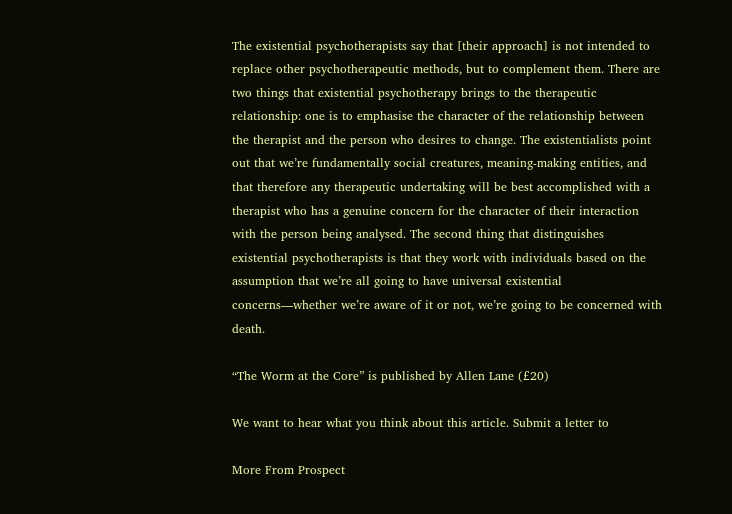The existential psychotherapists say that [their approach] is not intended to replace other psychotherapeutic methods, but to complement them. There are two things that existential psychotherapy brings to the therapeutic relationship: one is to emphasise the character of the relationship between the therapist and the person who desires to change. The existentialists point out that we’re fundamentally social creatures, meaning-making entities, and that therefore any therapeutic undertaking will be best accomplished with a therapist who has a genuine concern for the character of their interaction with the person being analysed. The second thing that distinguishes existential psychotherapists is that they work with individuals based on the assumption that we’re all going to have universal existential concerns—whether we’re aware of it or not, we’re going to be concerned with death.

“The Worm at the Core” is published by Allen Lane (£20)

We want to hear what you think about this article. Submit a letter to

More From Prospect